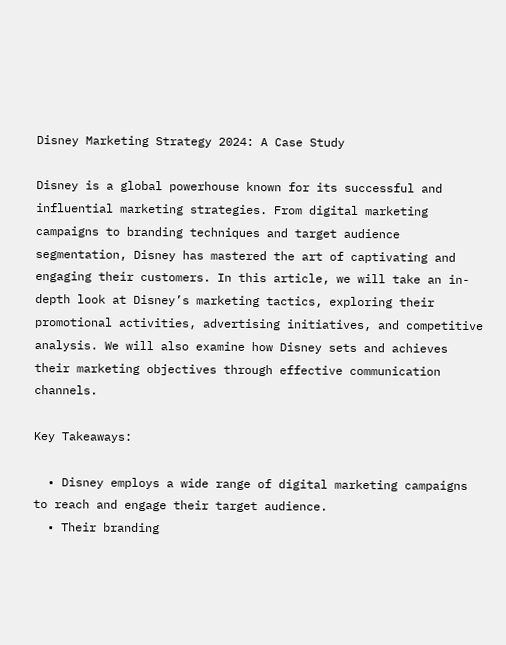Disney Marketing Strategy 2024: A Case Study

Disney is a global powerhouse known for its successful and influential marketing strategies. From digital marketing campaigns to branding techniques and target audience segmentation, Disney has mastered the art of captivating and engaging their customers. In this article, we will take an in-depth look at Disney’s marketing tactics, exploring their promotional activities, advertising initiatives, and competitive analysis. We will also examine how Disney sets and achieves their marketing objectives through effective communication channels.

Key Takeaways:

  • Disney employs a wide range of digital marketing campaigns to reach and engage their target audience.
  • Their branding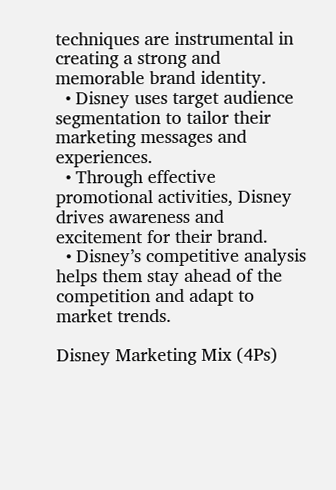techniques are instrumental in creating a strong and memorable brand identity.
  • Disney uses target audience segmentation to tailor their marketing messages and experiences.
  • Through effective promotional activities, Disney drives awareness and excitement for their brand.
  • Disney’s competitive analysis helps them stay ahead of the competition and adapt to market trends.

Disney Marketing Mix (4Ps)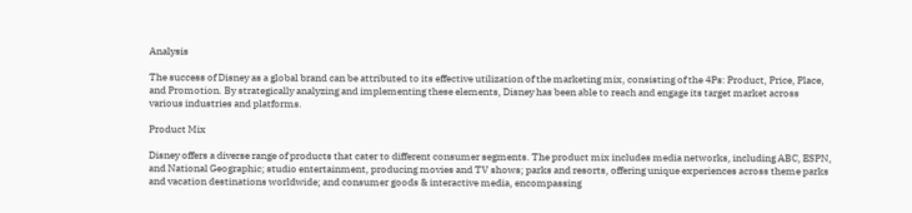Analysis

The success of Disney as a global brand can be attributed to its effective utilization of the marketing mix, consisting of the 4Ps: Product, Price, Place, and Promotion. By strategically analyzing and implementing these elements, Disney has been able to reach and engage its target market across various industries and platforms.

Product Mix

Disney offers a diverse range of products that cater to different consumer segments. The product mix includes media networks, including ABC, ESPN, and National Geographic; studio entertainment, producing movies and TV shows; parks and resorts, offering unique experiences across theme parks and vacation destinations worldwide; and consumer goods & interactive media, encompassing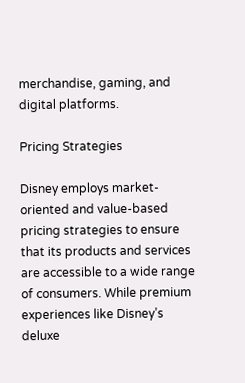merchandise, gaming, and digital platforms.

Pricing Strategies

Disney employs market-oriented and value-based pricing strategies to ensure that its products and services are accessible to a wide range of consumers. While premium experiences like Disney’s deluxe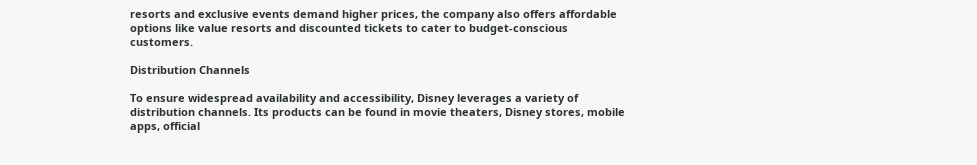resorts and exclusive events demand higher prices, the company also offers affordable options like value resorts and discounted tickets to cater to budget-conscious customers.

Distribution Channels

To ensure widespread availability and accessibility, Disney leverages a variety of distribution channels. Its products can be found in movie theaters, Disney stores, mobile apps, official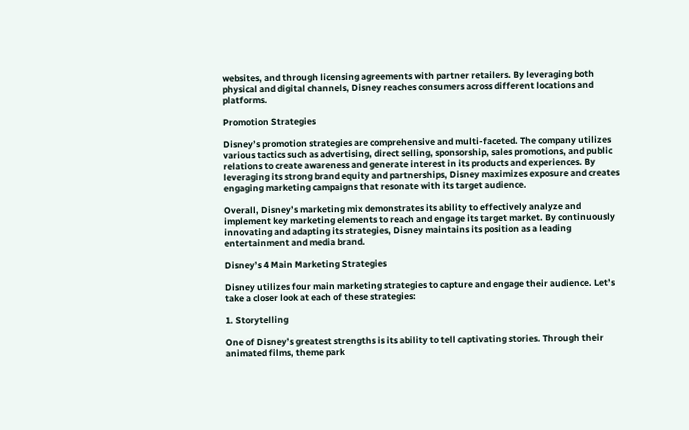websites, and through licensing agreements with partner retailers. By leveraging both physical and digital channels, Disney reaches consumers across different locations and platforms.

Promotion Strategies

Disney’s promotion strategies are comprehensive and multi-faceted. The company utilizes various tactics such as advertising, direct selling, sponsorship, sales promotions, and public relations to create awareness and generate interest in its products and experiences. By leveraging its strong brand equity and partnerships, Disney maximizes exposure and creates engaging marketing campaigns that resonate with its target audience.

Overall, Disney’s marketing mix demonstrates its ability to effectively analyze and implement key marketing elements to reach and engage its target market. By continuously innovating and adapting its strategies, Disney maintains its position as a leading entertainment and media brand.

Disney’s 4 Main Marketing Strategies

Disney utilizes four main marketing strategies to capture and engage their audience. Let’s take a closer look at each of these strategies:

1. Storytelling

One of Disney’s greatest strengths is its ability to tell captivating stories. Through their animated films, theme park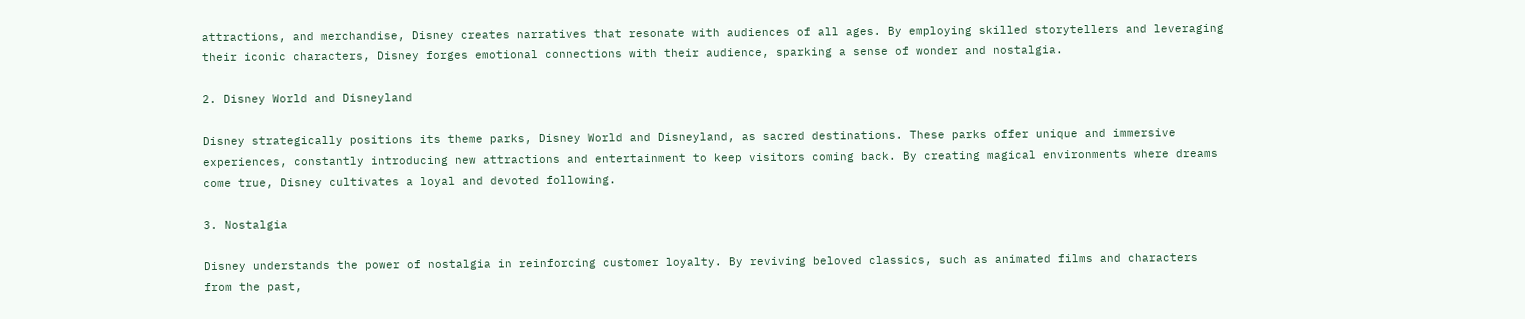attractions, and merchandise, Disney creates narratives that resonate with audiences of all ages. By employing skilled storytellers and leveraging their iconic characters, Disney forges emotional connections with their audience, sparking a sense of wonder and nostalgia.

2. Disney World and Disneyland

Disney strategically positions its theme parks, Disney World and Disneyland, as sacred destinations. These parks offer unique and immersive experiences, constantly introducing new attractions and entertainment to keep visitors coming back. By creating magical environments where dreams come true, Disney cultivates a loyal and devoted following.

3. Nostalgia

Disney understands the power of nostalgia in reinforcing customer loyalty. By reviving beloved classics, such as animated films and characters from the past,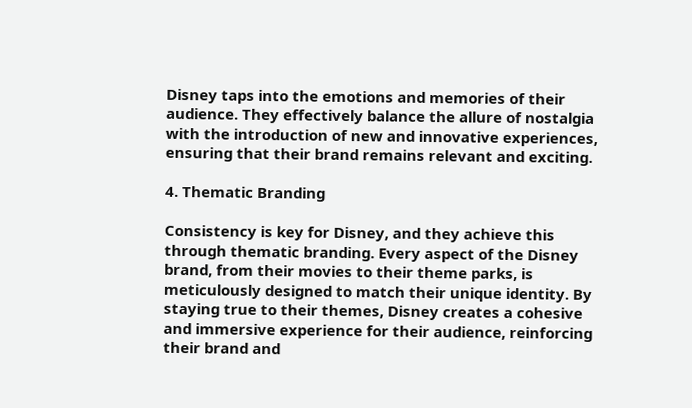Disney taps into the emotions and memories of their audience. They effectively balance the allure of nostalgia with the introduction of new and innovative experiences, ensuring that their brand remains relevant and exciting.

4. Thematic Branding

Consistency is key for Disney, and they achieve this through thematic branding. Every aspect of the Disney brand, from their movies to their theme parks, is meticulously designed to match their unique identity. By staying true to their themes, Disney creates a cohesive and immersive experience for their audience, reinforcing their brand and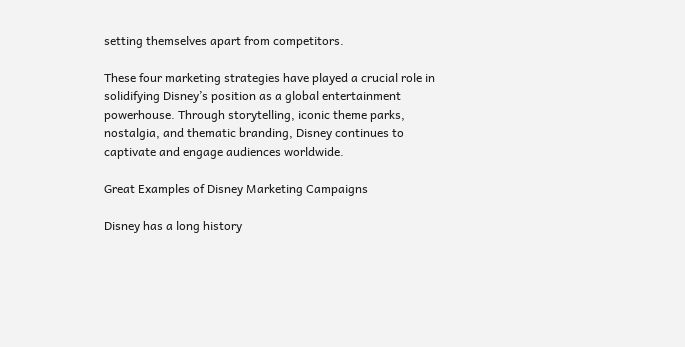setting themselves apart from competitors.

These four marketing strategies have played a crucial role in solidifying Disney’s position as a global entertainment powerhouse. Through storytelling, iconic theme parks, nostalgia, and thematic branding, Disney continues to captivate and engage audiences worldwide.

Great Examples of Disney Marketing Campaigns

Disney has a long history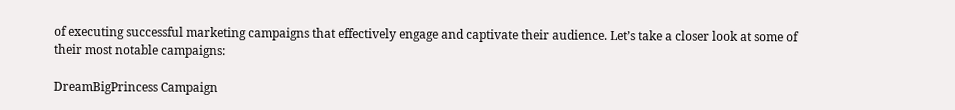of executing successful marketing campaigns that effectively engage and captivate their audience. Let’s take a closer look at some of their most notable campaigns:

DreamBigPrincess Campaign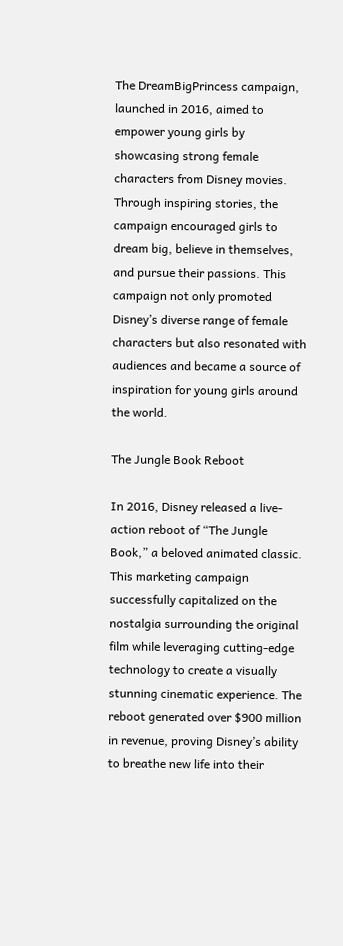The DreamBigPrincess campaign, launched in 2016, aimed to empower young girls by showcasing strong female characters from Disney movies. Through inspiring stories, the campaign encouraged girls to dream big, believe in themselves, and pursue their passions. This campaign not only promoted Disney’s diverse range of female characters but also resonated with audiences and became a source of inspiration for young girls around the world.

The Jungle Book Reboot

In 2016, Disney released a live-action reboot of “The Jungle Book,” a beloved animated classic. This marketing campaign successfully capitalized on the nostalgia surrounding the original film while leveraging cutting-edge technology to create a visually stunning cinematic experience. The reboot generated over $900 million in revenue, proving Disney’s ability to breathe new life into their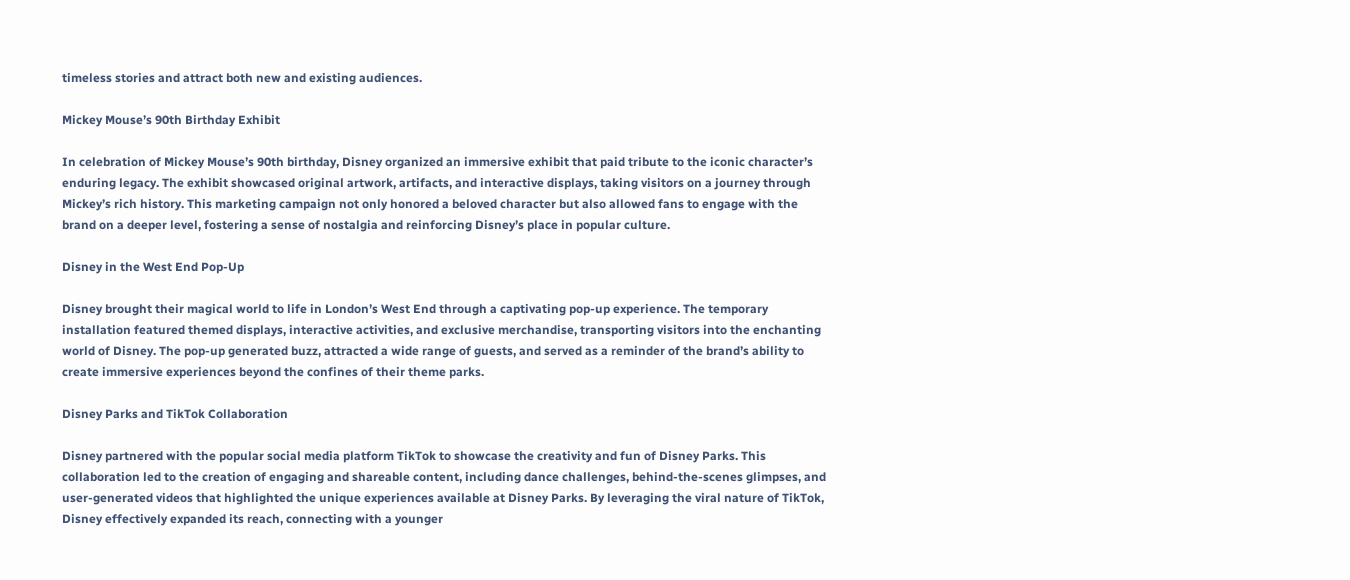timeless stories and attract both new and existing audiences.

Mickey Mouse’s 90th Birthday Exhibit

In celebration of Mickey Mouse’s 90th birthday, Disney organized an immersive exhibit that paid tribute to the iconic character’s enduring legacy. The exhibit showcased original artwork, artifacts, and interactive displays, taking visitors on a journey through Mickey’s rich history. This marketing campaign not only honored a beloved character but also allowed fans to engage with the brand on a deeper level, fostering a sense of nostalgia and reinforcing Disney’s place in popular culture.

Disney in the West End Pop-Up

Disney brought their magical world to life in London’s West End through a captivating pop-up experience. The temporary installation featured themed displays, interactive activities, and exclusive merchandise, transporting visitors into the enchanting world of Disney. The pop-up generated buzz, attracted a wide range of guests, and served as a reminder of the brand’s ability to create immersive experiences beyond the confines of their theme parks.

Disney Parks and TikTok Collaboration

Disney partnered with the popular social media platform TikTok to showcase the creativity and fun of Disney Parks. This collaboration led to the creation of engaging and shareable content, including dance challenges, behind-the-scenes glimpses, and user-generated videos that highlighted the unique experiences available at Disney Parks. By leveraging the viral nature of TikTok, Disney effectively expanded its reach, connecting with a younger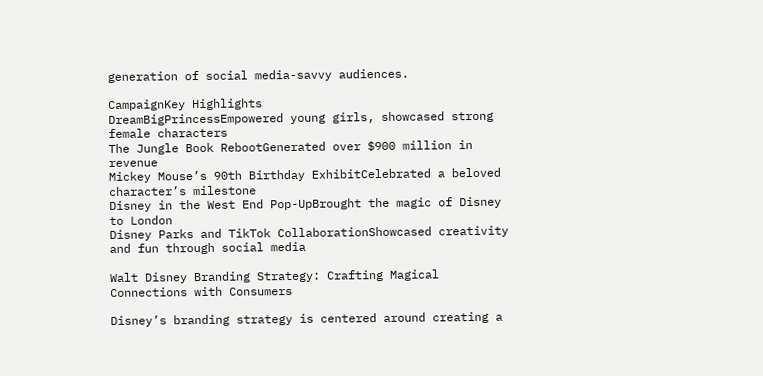generation of social media-savvy audiences.

CampaignKey Highlights
DreamBigPrincessEmpowered young girls, showcased strong female characters
The Jungle Book RebootGenerated over $900 million in revenue
Mickey Mouse’s 90th Birthday ExhibitCelebrated a beloved character’s milestone
Disney in the West End Pop-UpBrought the magic of Disney to London
Disney Parks and TikTok CollaborationShowcased creativity and fun through social media

Walt Disney Branding Strategy: Crafting Magical Connections with Consumers

Disney’s branding strategy is centered around creating a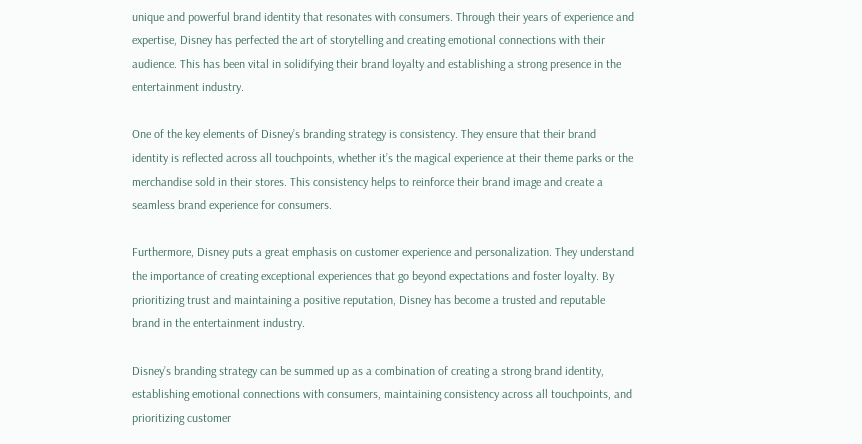unique and powerful brand identity that resonates with consumers. Through their years of experience and expertise, Disney has perfected the art of storytelling and creating emotional connections with their audience. This has been vital in solidifying their brand loyalty and establishing a strong presence in the entertainment industry.

One of the key elements of Disney’s branding strategy is consistency. They ensure that their brand identity is reflected across all touchpoints, whether it’s the magical experience at their theme parks or the merchandise sold in their stores. This consistency helps to reinforce their brand image and create a seamless brand experience for consumers.

Furthermore, Disney puts a great emphasis on customer experience and personalization. They understand the importance of creating exceptional experiences that go beyond expectations and foster loyalty. By prioritizing trust and maintaining a positive reputation, Disney has become a trusted and reputable brand in the entertainment industry.

Disney’s branding strategy can be summed up as a combination of creating a strong brand identity, establishing emotional connections with consumers, maintaining consistency across all touchpoints, and prioritizing customer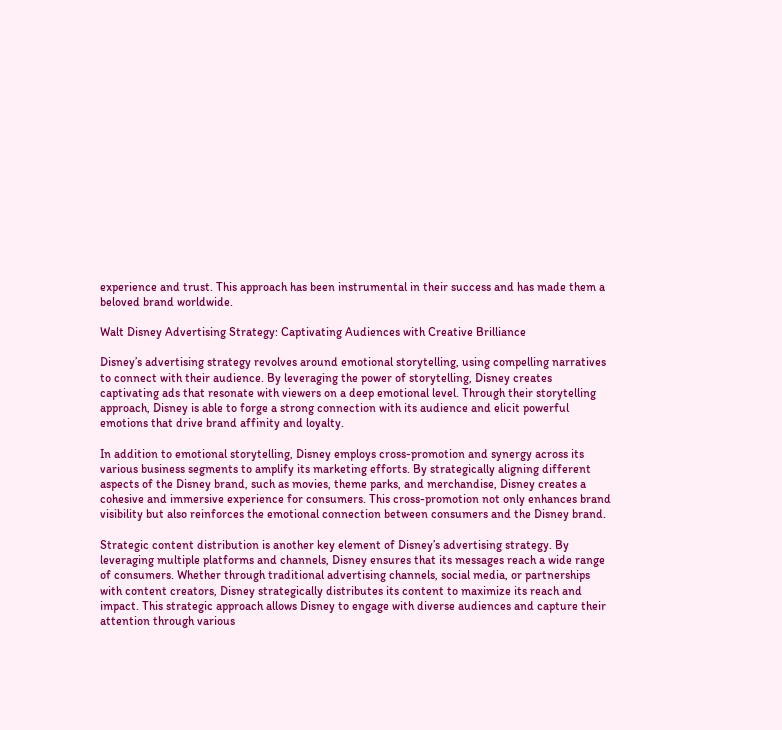experience and trust. This approach has been instrumental in their success and has made them a beloved brand worldwide.

Walt Disney Advertising Strategy: Captivating Audiences with Creative Brilliance

Disney’s advertising strategy revolves around emotional storytelling, using compelling narratives to connect with their audience. By leveraging the power of storytelling, Disney creates captivating ads that resonate with viewers on a deep emotional level. Through their storytelling approach, Disney is able to forge a strong connection with its audience and elicit powerful emotions that drive brand affinity and loyalty.

In addition to emotional storytelling, Disney employs cross-promotion and synergy across its various business segments to amplify its marketing efforts. By strategically aligning different aspects of the Disney brand, such as movies, theme parks, and merchandise, Disney creates a cohesive and immersive experience for consumers. This cross-promotion not only enhances brand visibility but also reinforces the emotional connection between consumers and the Disney brand.

Strategic content distribution is another key element of Disney’s advertising strategy. By leveraging multiple platforms and channels, Disney ensures that its messages reach a wide range of consumers. Whether through traditional advertising channels, social media, or partnerships with content creators, Disney strategically distributes its content to maximize its reach and impact. This strategic approach allows Disney to engage with diverse audiences and capture their attention through various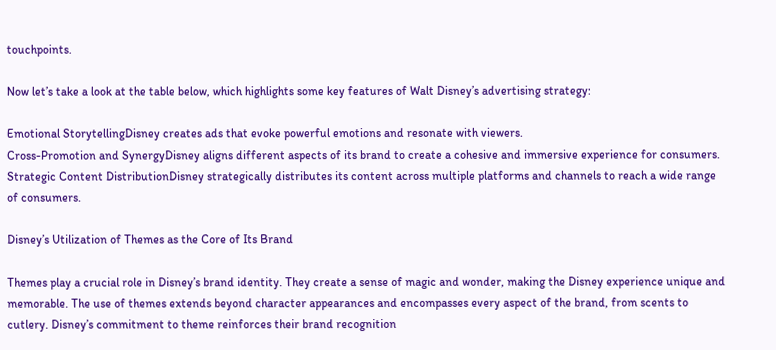touchpoints.

Now let’s take a look at the table below, which highlights some key features of Walt Disney’s advertising strategy:

Emotional StorytellingDisney creates ads that evoke powerful emotions and resonate with viewers.
Cross-Promotion and SynergyDisney aligns different aspects of its brand to create a cohesive and immersive experience for consumers.
Strategic Content DistributionDisney strategically distributes its content across multiple platforms and channels to reach a wide range of consumers.

Disney’s Utilization of Themes as the Core of Its Brand

Themes play a crucial role in Disney’s brand identity. They create a sense of magic and wonder, making the Disney experience unique and memorable. The use of themes extends beyond character appearances and encompasses every aspect of the brand, from scents to cutlery. Disney’s commitment to theme reinforces their brand recognition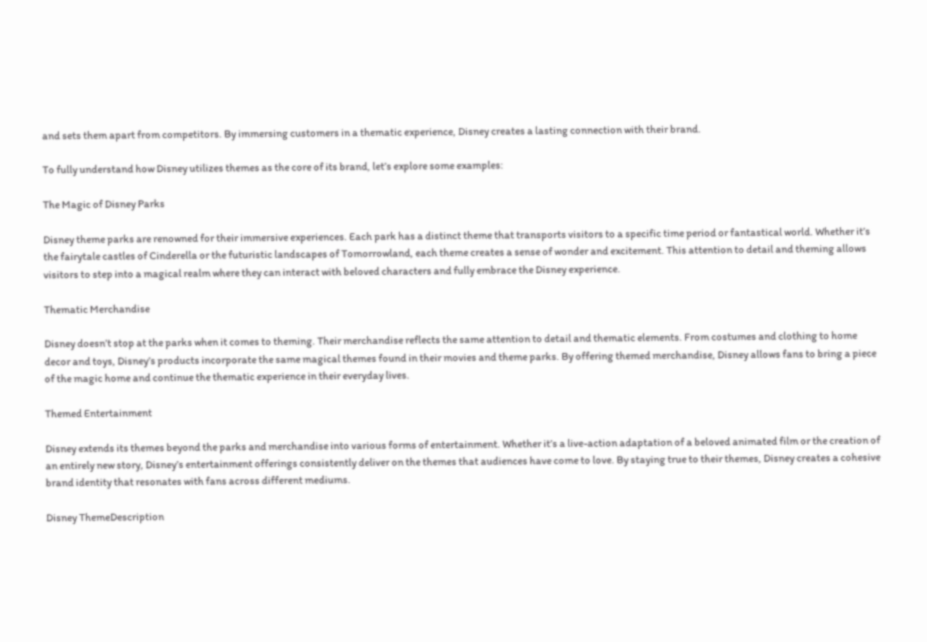and sets them apart from competitors. By immersing customers in a thematic experience, Disney creates a lasting connection with their brand.

To fully understand how Disney utilizes themes as the core of its brand, let’s explore some examples:

The Magic of Disney Parks

Disney theme parks are renowned for their immersive experiences. Each park has a distinct theme that transports visitors to a specific time period or fantastical world. Whether it’s the fairytale castles of Cinderella or the futuristic landscapes of Tomorrowland, each theme creates a sense of wonder and excitement. This attention to detail and theming allows visitors to step into a magical realm where they can interact with beloved characters and fully embrace the Disney experience.

Thematic Merchandise

Disney doesn’t stop at the parks when it comes to theming. Their merchandise reflects the same attention to detail and thematic elements. From costumes and clothing to home decor and toys, Disney’s products incorporate the same magical themes found in their movies and theme parks. By offering themed merchandise, Disney allows fans to bring a piece of the magic home and continue the thematic experience in their everyday lives.

Themed Entertainment

Disney extends its themes beyond the parks and merchandise into various forms of entertainment. Whether it’s a live-action adaptation of a beloved animated film or the creation of an entirely new story, Disney’s entertainment offerings consistently deliver on the themes that audiences have come to love. By staying true to their themes, Disney creates a cohesive brand identity that resonates with fans across different mediums.

Disney ThemeDescription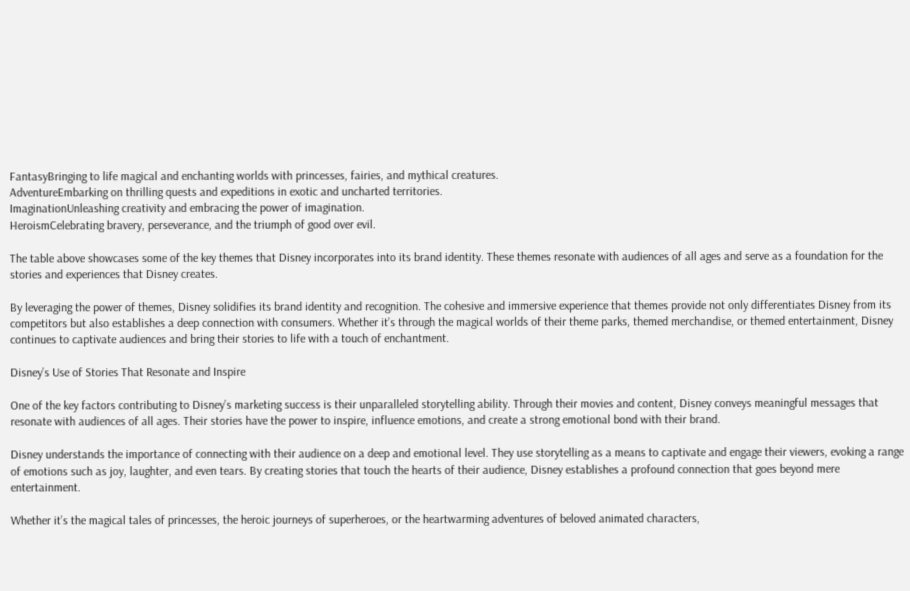FantasyBringing to life magical and enchanting worlds with princesses, fairies, and mythical creatures.
AdventureEmbarking on thrilling quests and expeditions in exotic and uncharted territories.
ImaginationUnleashing creativity and embracing the power of imagination.
HeroismCelebrating bravery, perseverance, and the triumph of good over evil.

The table above showcases some of the key themes that Disney incorporates into its brand identity. These themes resonate with audiences of all ages and serve as a foundation for the stories and experiences that Disney creates.

By leveraging the power of themes, Disney solidifies its brand identity and recognition. The cohesive and immersive experience that themes provide not only differentiates Disney from its competitors but also establishes a deep connection with consumers. Whether it’s through the magical worlds of their theme parks, themed merchandise, or themed entertainment, Disney continues to captivate audiences and bring their stories to life with a touch of enchantment.

Disney’s Use of Stories That Resonate and Inspire

One of the key factors contributing to Disney’s marketing success is their unparalleled storytelling ability. Through their movies and content, Disney conveys meaningful messages that resonate with audiences of all ages. Their stories have the power to inspire, influence emotions, and create a strong emotional bond with their brand.

Disney understands the importance of connecting with their audience on a deep and emotional level. They use storytelling as a means to captivate and engage their viewers, evoking a range of emotions such as joy, laughter, and even tears. By creating stories that touch the hearts of their audience, Disney establishes a profound connection that goes beyond mere entertainment.

Whether it’s the magical tales of princesses, the heroic journeys of superheroes, or the heartwarming adventures of beloved animated characters,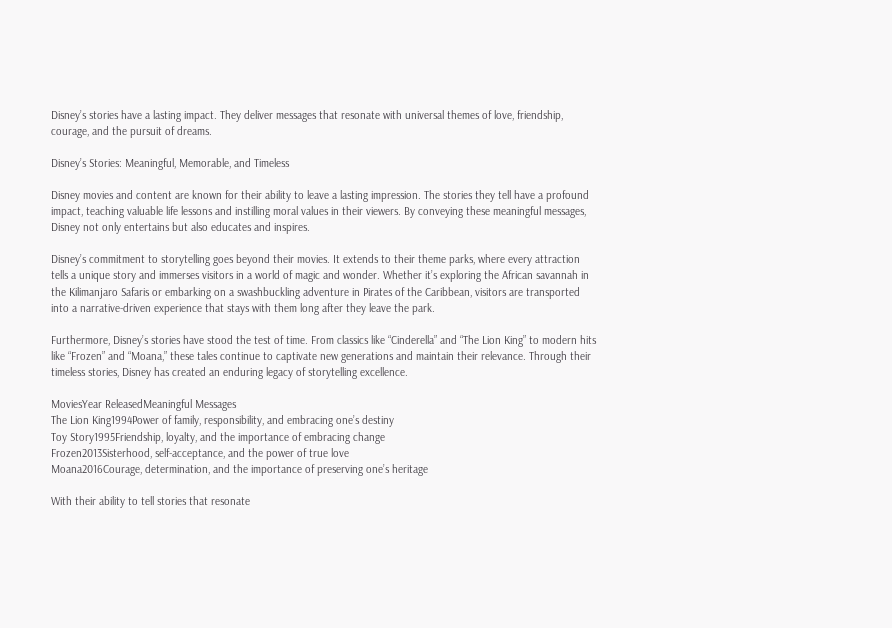Disney’s stories have a lasting impact. They deliver messages that resonate with universal themes of love, friendship, courage, and the pursuit of dreams.

Disney’s Stories: Meaningful, Memorable, and Timeless

Disney movies and content are known for their ability to leave a lasting impression. The stories they tell have a profound impact, teaching valuable life lessons and instilling moral values in their viewers. By conveying these meaningful messages, Disney not only entertains but also educates and inspires.

Disney’s commitment to storytelling goes beyond their movies. It extends to their theme parks, where every attraction tells a unique story and immerses visitors in a world of magic and wonder. Whether it’s exploring the African savannah in the Kilimanjaro Safaris or embarking on a swashbuckling adventure in Pirates of the Caribbean, visitors are transported into a narrative-driven experience that stays with them long after they leave the park.

Furthermore, Disney’s stories have stood the test of time. From classics like “Cinderella” and “The Lion King” to modern hits like “Frozen” and “Moana,” these tales continue to captivate new generations and maintain their relevance. Through their timeless stories, Disney has created an enduring legacy of storytelling excellence.

MoviesYear ReleasedMeaningful Messages
The Lion King1994Power of family, responsibility, and embracing one’s destiny
Toy Story1995Friendship, loyalty, and the importance of embracing change
Frozen2013Sisterhood, self-acceptance, and the power of true love
Moana2016Courage, determination, and the importance of preserving one’s heritage

With their ability to tell stories that resonate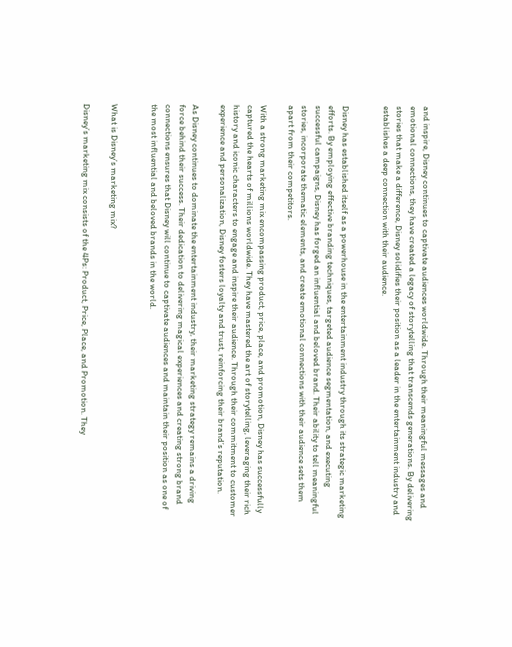and inspire, Disney continues to captivate audiences worldwide. Through their meaningful messages and emotional connections, they have created a legacy of storytelling that transcends generations. By delivering stories that make a difference, Disney solidifies their position as a leader in the entertainment industry and establishes a deep connection with their audience.


Disney has established itself as a powerhouse in the entertainment industry through its strategic marketing efforts. By employing effective branding techniques, targeted audience segmentation, and executing successful campaigns, Disney has forged an influential and beloved brand. Their ability to tell meaningful stories, incorporate thematic elements, and create emotional connections with their audience sets them apart from their competitors.

With a strong marketing mix encompassing product, price, place, and promotion, Disney has successfully captured the hearts of millions worldwide. They have mastered the art of storytelling, leveraging their rich history and iconic characters to engage and inspire their audience. Through their commitment to customer experience and personalization, Disney fosters loyalty and trust, reinforcing their brand’s reputation.

As Disney continues to dominate the entertainment industry, their marketing strategy remains a driving force behind their success. Their dedication to delivering magical experiences and creating strong brand connections ensures that Disney will continue to captivate audiences and maintain their position as one of the most influential and beloved brands in the world.


What is Disney’s marketing mix?

Disney’s marketing mix consists of the 4Ps: Product, Price, Place, and Promotion. They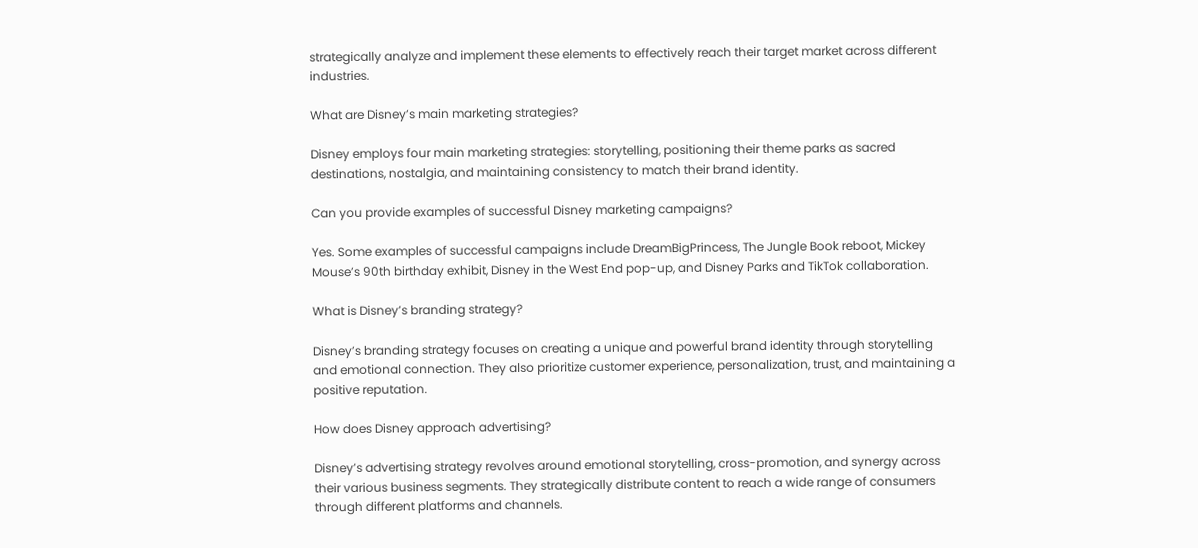strategically analyze and implement these elements to effectively reach their target market across different industries.

What are Disney’s main marketing strategies?

Disney employs four main marketing strategies: storytelling, positioning their theme parks as sacred destinations, nostalgia, and maintaining consistency to match their brand identity.

Can you provide examples of successful Disney marketing campaigns?

Yes. Some examples of successful campaigns include DreamBigPrincess, The Jungle Book reboot, Mickey Mouse’s 90th birthday exhibit, Disney in the West End pop-up, and Disney Parks and TikTok collaboration.

What is Disney’s branding strategy?

Disney’s branding strategy focuses on creating a unique and powerful brand identity through storytelling and emotional connection. They also prioritize customer experience, personalization, trust, and maintaining a positive reputation.

How does Disney approach advertising?

Disney’s advertising strategy revolves around emotional storytelling, cross-promotion, and synergy across their various business segments. They strategically distribute content to reach a wide range of consumers through different platforms and channels.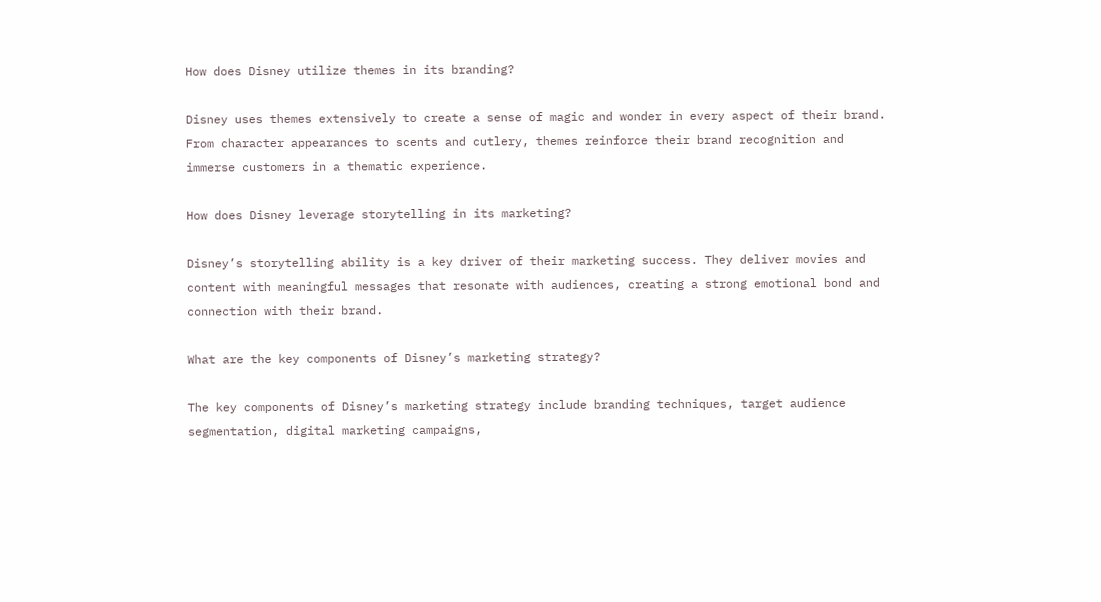How does Disney utilize themes in its branding?

Disney uses themes extensively to create a sense of magic and wonder in every aspect of their brand. From character appearances to scents and cutlery, themes reinforce their brand recognition and immerse customers in a thematic experience.

How does Disney leverage storytelling in its marketing?

Disney’s storytelling ability is a key driver of their marketing success. They deliver movies and content with meaningful messages that resonate with audiences, creating a strong emotional bond and connection with their brand.

What are the key components of Disney’s marketing strategy?

The key components of Disney’s marketing strategy include branding techniques, target audience segmentation, digital marketing campaigns,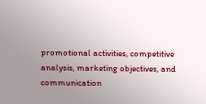promotional activities, competitive analysis, marketing objectives, and communication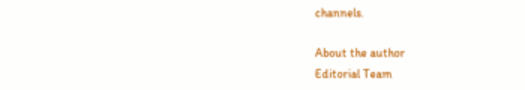channels.

About the author
Editorial Team